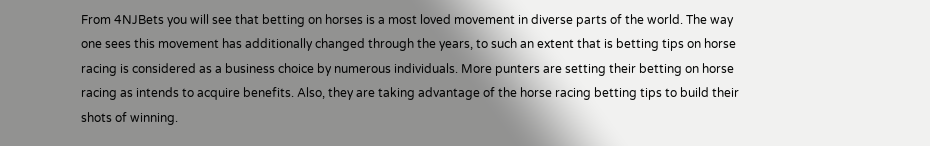From 4NJBets you will see that betting on horses is a most loved movement in diverse parts of the world. The way one sees this movement has additionally changed through the years, to such an extent that is betting tips on horse racing is considered as a business choice by numerous individuals. More punters are setting their betting on horse racing as intends to acquire benefits. Also, they are taking advantage of the horse racing betting tips to build their shots of winning.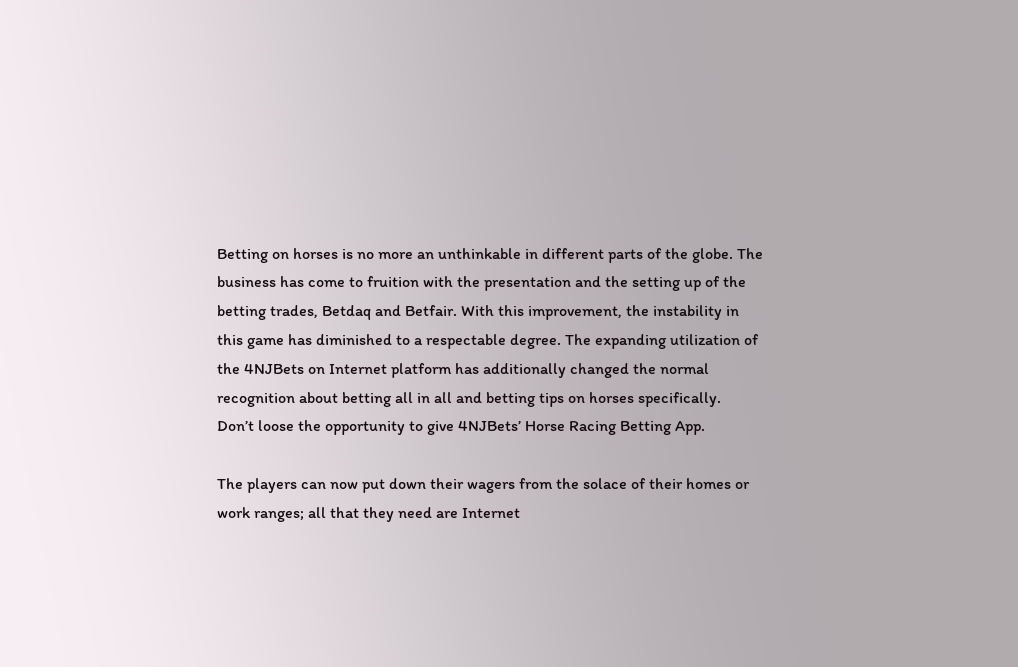Betting on horses is no more an unthinkable in different parts of the globe. The business has come to fruition with the presentation and the setting up of the betting trades, Betdaq and Betfair. With this improvement, the instability in this game has diminished to a respectable degree. The expanding utilization of the 4NJBets on Internet platform has additionally changed the normal recognition about betting all in all and betting tips on horses specifically.  Don’t loose the opportunity to give 4NJBets’ Horse Racing Betting App.

The players can now put down their wagers from the solace of their homes or work ranges; all that they need are Internet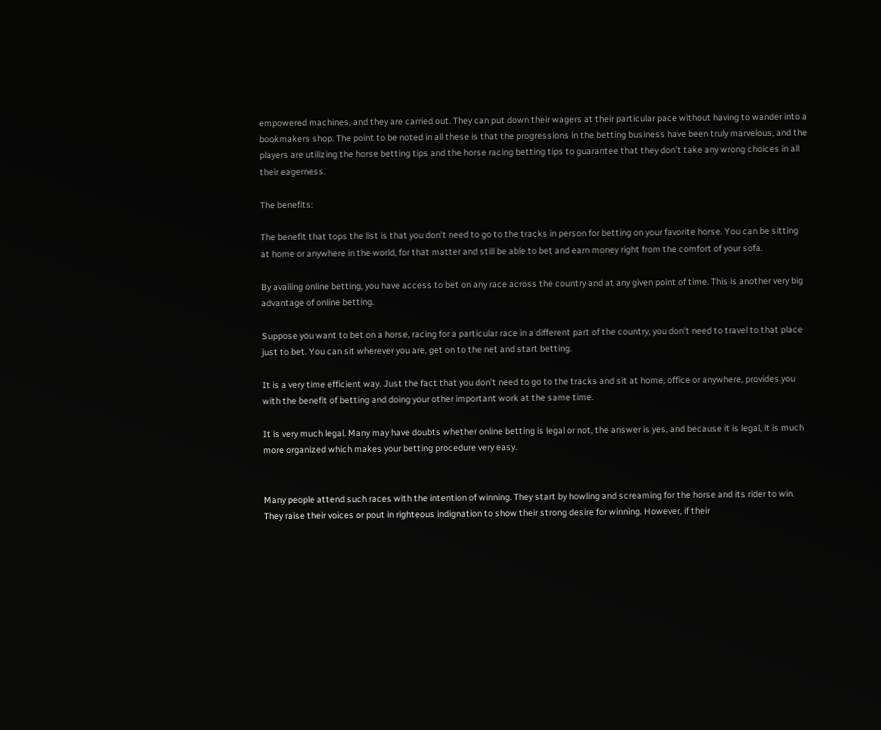empowered machines, and they are carried out. They can put down their wagers at their particular pace without having to wander into a bookmakers shop. The point to be noted in all these is that the progressions in the betting business have been truly marvelous, and the players are utilizing the horse betting tips and the horse racing betting tips to guarantee that they don’t take any wrong choices in all their eagerness.

The benefits:

The benefit that tops the list is that you don’t need to go to the tracks in person for betting on your favorite horse. You can be sitting at home or anywhere in the world, for that matter and still be able to bet and earn money right from the comfort of your sofa.

By availing online betting, you have access to bet on any race across the country and at any given point of time. This is another very big advantage of online betting.

Suppose you want to bet on a horse, racing for a particular race in a different part of the country, you don’t need to travel to that place just to bet. You can sit wherever you are, get on to the net and start betting.

It is a very time efficient way. Just the fact that you don’t need to go to the tracks and sit at home, office or anywhere, provides you with the benefit of betting and doing your other important work at the same time.

It is very much legal. Many may have doubts whether online betting is legal or not, the answer is yes, and because it is legal, it is much more organized which makes your betting procedure very easy.


Many people attend such races with the intention of winning. They start by howling and screaming for the horse and its rider to win. They raise their voices or pout in righteous indignation to show their strong desire for winning. However, if their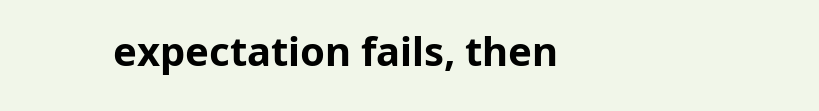expectation fails, then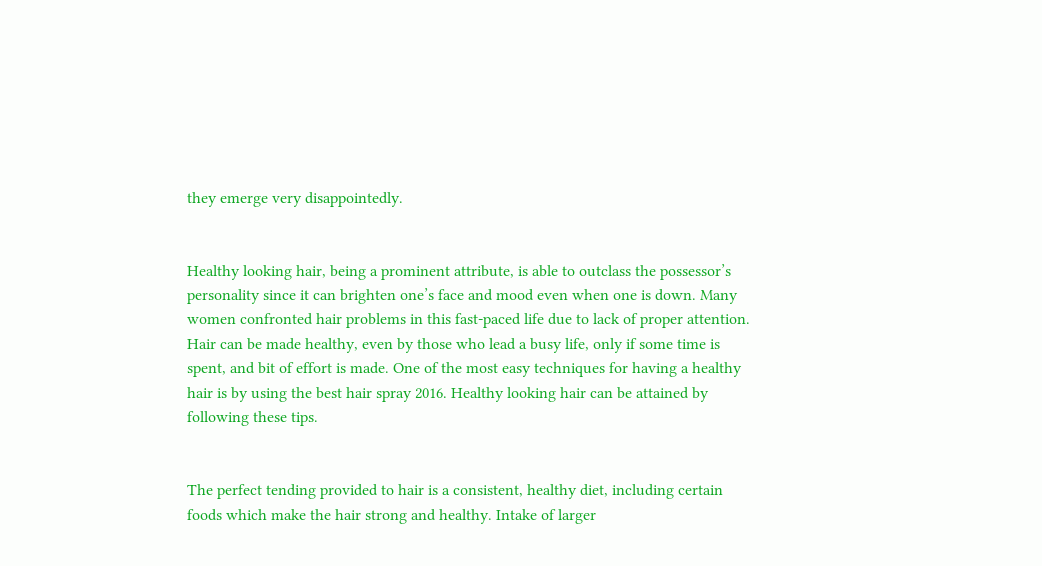they emerge very disappointedly.


Healthy looking hair, being a prominent attribute, is able to outclass the possessor’s personality since it can brighten one’s face and mood even when one is down. Many women confronted hair problems in this fast-paced life due to lack of proper attention. Hair can be made healthy, even by those who lead a busy life, only if some time is spent, and bit of effort is made. One of the most easy techniques for having a healthy hair is by using the best hair spray 2016. Healthy looking hair can be attained by following these tips.


The perfect tending provided to hair is a consistent, healthy diet, including certain foods which make the hair strong and healthy. Intake of larger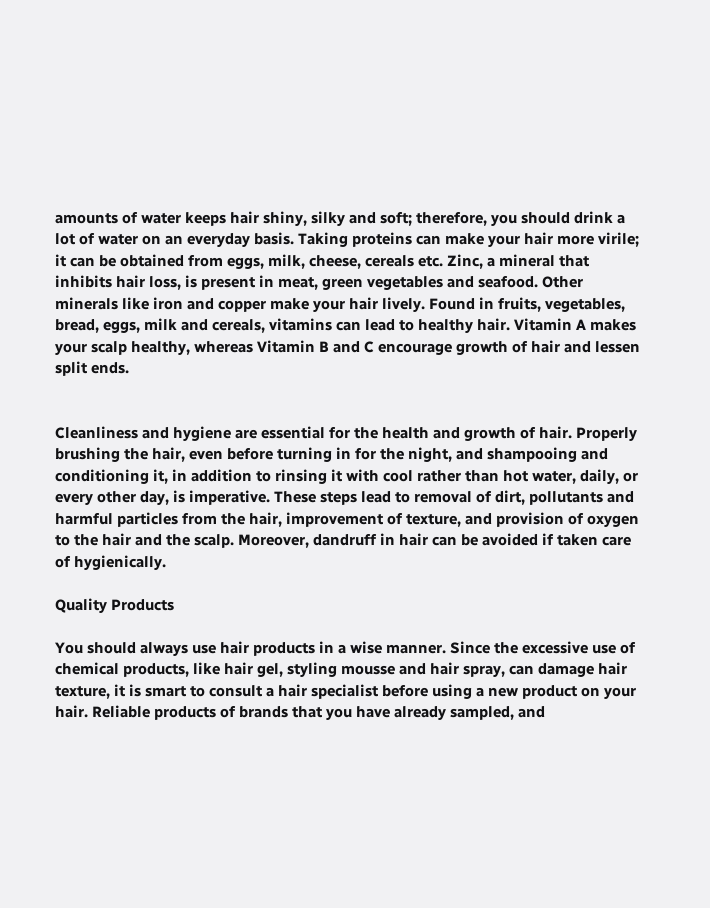amounts of water keeps hair shiny, silky and soft; therefore, you should drink a lot of water on an everyday basis. Taking proteins can make your hair more virile; it can be obtained from eggs, milk, cheese, cereals etc. Zinc, a mineral that inhibits hair loss, is present in meat, green vegetables and seafood. Other minerals like iron and copper make your hair lively. Found in fruits, vegetables, bread, eggs, milk and cereals, vitamins can lead to healthy hair. Vitamin A makes your scalp healthy, whereas Vitamin B and C encourage growth of hair and lessen split ends.


Cleanliness and hygiene are essential for the health and growth of hair. Properly brushing the hair, even before turning in for the night, and shampooing and conditioning it, in addition to rinsing it with cool rather than hot water, daily, or every other day, is imperative. These steps lead to removal of dirt, pollutants and harmful particles from the hair, improvement of texture, and provision of oxygen to the hair and the scalp. Moreover, dandruff in hair can be avoided if taken care of hygienically.

Quality Products

You should always use hair products in a wise manner. Since the excessive use of chemical products, like hair gel, styling mousse and hair spray, can damage hair texture, it is smart to consult a hair specialist before using a new product on your hair. Reliable products of brands that you have already sampled, and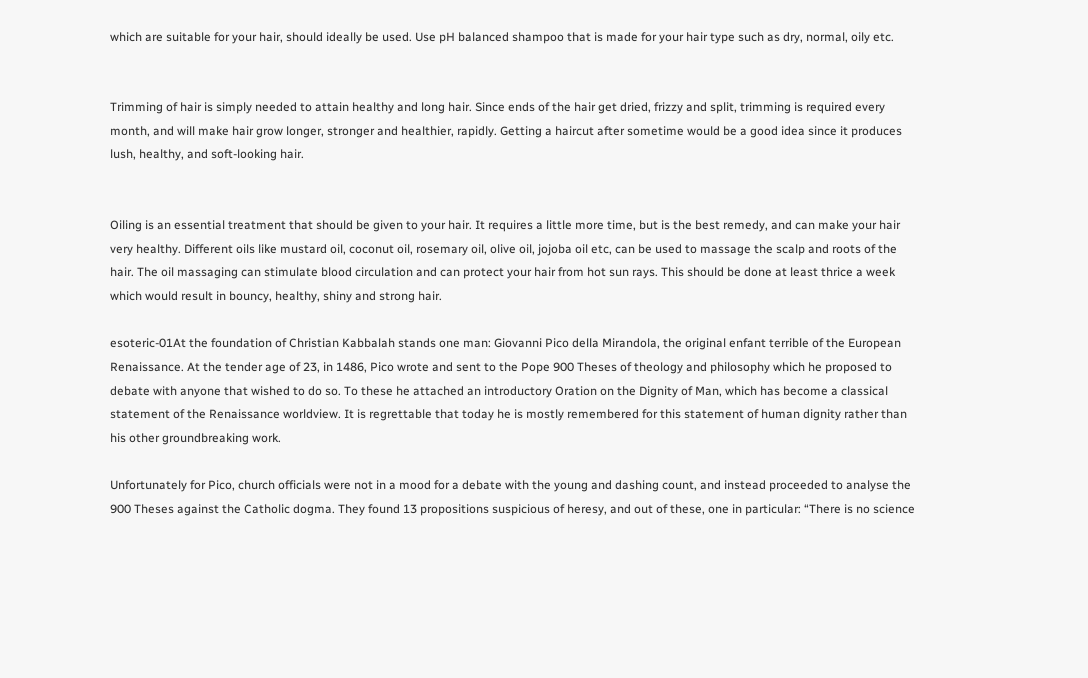which are suitable for your hair, should ideally be used. Use pH balanced shampoo that is made for your hair type such as dry, normal, oily etc.


Trimming of hair is simply needed to attain healthy and long hair. Since ends of the hair get dried, frizzy and split, trimming is required every month, and will make hair grow longer, stronger and healthier, rapidly. Getting a haircut after sometime would be a good idea since it produces lush, healthy, and soft-looking hair.


Oiling is an essential treatment that should be given to your hair. It requires a little more time, but is the best remedy, and can make your hair very healthy. Different oils like mustard oil, coconut oil, rosemary oil, olive oil, jojoba oil etc, can be used to massage the scalp and roots of the hair. The oil massaging can stimulate blood circulation and can protect your hair from hot sun rays. This should be done at least thrice a week which would result in bouncy, healthy, shiny and strong hair.

esoteric-01At the foundation of Christian Kabbalah stands one man: Giovanni Pico della Mirandola, the original enfant terrible of the European Renaissance. At the tender age of 23, in 1486, Pico wrote and sent to the Pope 900 Theses of theology and philosophy which he proposed to debate with anyone that wished to do so. To these he attached an introductory Oration on the Dignity of Man, which has become a classical statement of the Renaissance worldview. It is regrettable that today he is mostly remembered for this statement of human dignity rather than his other groundbreaking work.

Unfortunately for Pico, church officials were not in a mood for a debate with the young and dashing count, and instead proceeded to analyse the 900 Theses against the Catholic dogma. They found 13 propositions suspicious of heresy, and out of these, one in particular: “There is no science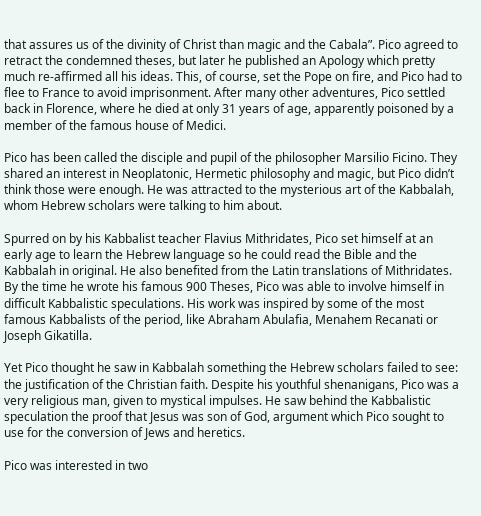that assures us of the divinity of Christ than magic and the Cabala”. Pico agreed to retract the condemned theses, but later he published an Apology which pretty much re-affirmed all his ideas. This, of course, set the Pope on fire, and Pico had to flee to France to avoid imprisonment. After many other adventures, Pico settled back in Florence, where he died at only 31 years of age, apparently poisoned by a member of the famous house of Medici.

Pico has been called the disciple and pupil of the philosopher Marsilio Ficino. They shared an interest in Neoplatonic, Hermetic philosophy and magic, but Pico didn’t think those were enough. He was attracted to the mysterious art of the Kabbalah, whom Hebrew scholars were talking to him about.

Spurred on by his Kabbalist teacher Flavius Mithridates, Pico set himself at an early age to learn the Hebrew language so he could read the Bible and the Kabbalah in original. He also benefited from the Latin translations of Mithridates. By the time he wrote his famous 900 Theses, Pico was able to involve himself in difficult Kabbalistic speculations. His work was inspired by some of the most famous Kabbalists of the period, like Abraham Abulafia, Menahem Recanati or Joseph Gikatilla.

Yet Pico thought he saw in Kabbalah something the Hebrew scholars failed to see: the justification of the Christian faith. Despite his youthful shenanigans, Pico was a very religious man, given to mystical impulses. He saw behind the Kabbalistic speculation the proof that Jesus was son of God, argument which Pico sought to use for the conversion of Jews and heretics.

Pico was interested in two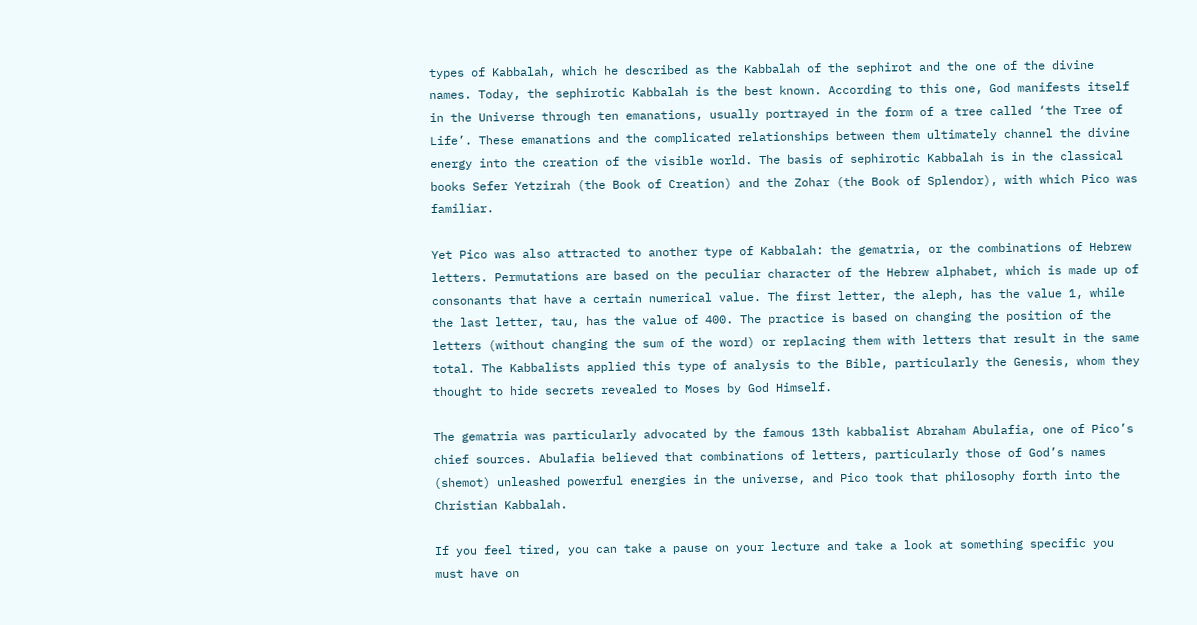types of Kabbalah, which he described as the Kabbalah of the sephirot and the one of the divine names. Today, the sephirotic Kabbalah is the best known. According to this one, God manifests itself in the Universe through ten emanations, usually portrayed in the form of a tree called ‘the Tree of Life’. These emanations and the complicated relationships between them ultimately channel the divine energy into the creation of the visible world. The basis of sephirotic Kabbalah is in the classical books Sefer Yetzirah (the Book of Creation) and the Zohar (the Book of Splendor), with which Pico was familiar.

Yet Pico was also attracted to another type of Kabbalah: the gematria, or the combinations of Hebrew letters. Permutations are based on the peculiar character of the Hebrew alphabet, which is made up of consonants that have a certain numerical value. The first letter, the aleph, has the value 1, while the last letter, tau, has the value of 400. The practice is based on changing the position of the letters (without changing the sum of the word) or replacing them with letters that result in the same total. The Kabbalists applied this type of analysis to the Bible, particularly the Genesis, whom they thought to hide secrets revealed to Moses by God Himself.

The gematria was particularly advocated by the famous 13th kabbalist Abraham Abulafia, one of Pico’s chief sources. Abulafia believed that combinations of letters, particularly those of God’s names (shemot) unleashed powerful energies in the universe, and Pico took that philosophy forth into the Christian Kabbalah.

If you feel tired, you can take a pause on your lecture and take a look at something specific you must have on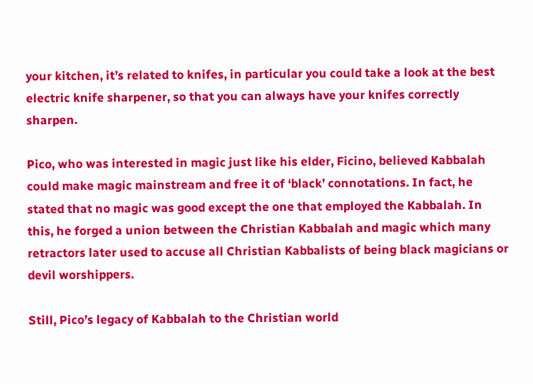your kitchen, it’s related to knifes, in particular you could take a look at the best electric knife sharpener, so that you can always have your knifes correctly sharpen.

Pico, who was interested in magic just like his elder, Ficino, believed Kabbalah could make magic mainstream and free it of ‘black’ connotations. In fact, he stated that no magic was good except the one that employed the Kabbalah. In this, he forged a union between the Christian Kabbalah and magic which many retractors later used to accuse all Christian Kabbalists of being black magicians or devil worshippers.

Still, Pico’s legacy of Kabbalah to the Christian world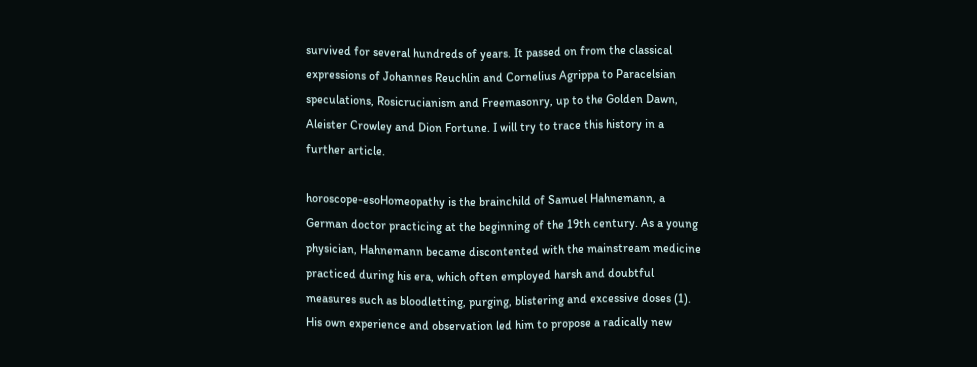survived for several hundreds of years. It passed on from the classical expressions of Johannes Reuchlin and Cornelius Agrippa to Paracelsian speculations, Rosicrucianism and Freemasonry, up to the Golden Dawn, Aleister Crowley and Dion Fortune. I will try to trace this history in a further article.

horoscope-esoHomeopathy is the brainchild of Samuel Hahnemann, a German doctor practicing at the beginning of the 19th century. As a young physician, Hahnemann became discontented with the mainstream medicine practiced during his era, which often employed harsh and doubtful measures such as bloodletting, purging, blistering and excessive doses (1). His own experience and observation led him to propose a radically new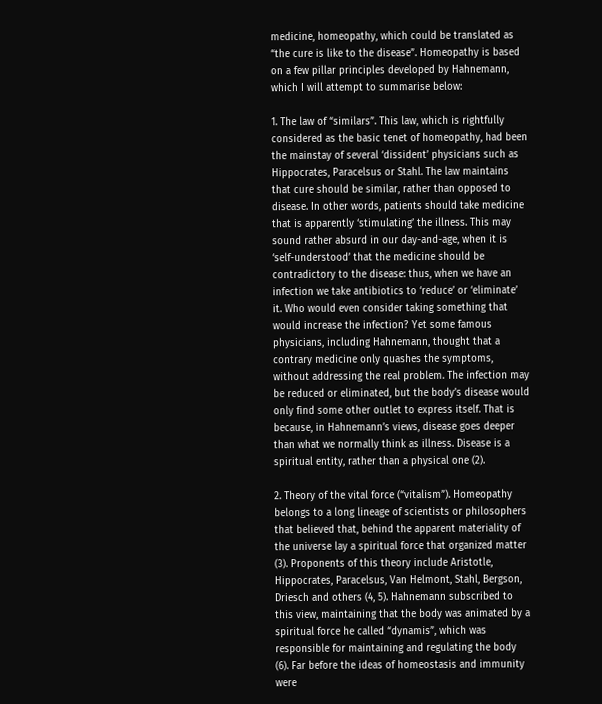medicine, homeopathy, which could be translated as “the cure is like to the disease”. Homeopathy is based on a few pillar principles developed by Hahnemann, which I will attempt to summarise below:

1. The law of “similars”. This law, which is rightfully considered as the basic tenet of homeopathy, had been the mainstay of several ‘dissident’ physicians such as Hippocrates, Paracelsus or Stahl. The law maintains that cure should be similar, rather than opposed to disease. In other words, patients should take medicine that is apparently ‘stimulating’ the illness. This may sound rather absurd in our day-and-age, when it is ‘self-understood’ that the medicine should be contradictory to the disease: thus, when we have an infection we take antibiotics to ‘reduce’ or ‘eliminate’ it. Who would even consider taking something that would increase the infection? Yet some famous physicians, including Hahnemann, thought that a contrary medicine only quashes the symptoms, without addressing the real problem. The infection may be reduced or eliminated, but the body’s disease would only find some other outlet to express itself. That is because, in Hahnemann’s views, disease goes deeper than what we normally think as illness. Disease is a spiritual entity, rather than a physical one (2).

2. Theory of the vital force (“vitalism”). Homeopathy belongs to a long lineage of scientists or philosophers that believed that, behind the apparent materiality of the universe lay a spiritual force that organized matter (3). Proponents of this theory include Aristotle, Hippocrates, Paracelsus, Van Helmont, Stahl, Bergson, Driesch and others (4, 5). Hahnemann subscribed to this view, maintaining that the body was animated by a spiritual force he called “dynamis”, which was responsible for maintaining and regulating the body (6). Far before the ideas of homeostasis and immunity were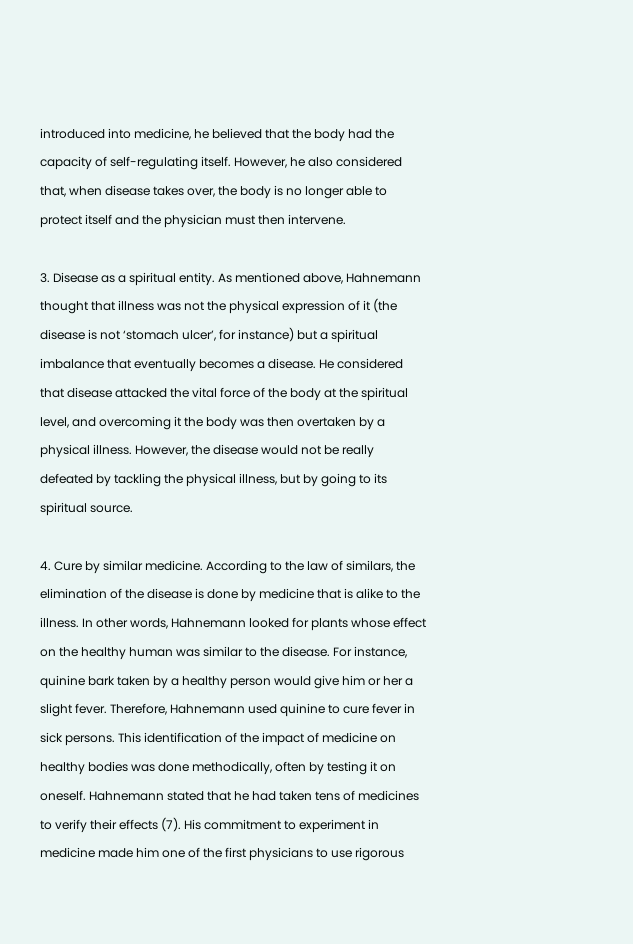introduced into medicine, he believed that the body had the capacity of self-regulating itself. However, he also considered that, when disease takes over, the body is no longer able to protect itself and the physician must then intervene.

3. Disease as a spiritual entity. As mentioned above, Hahnemann thought that illness was not the physical expression of it (the disease is not ‘stomach ulcer’, for instance) but a spiritual imbalance that eventually becomes a disease. He considered that disease attacked the vital force of the body at the spiritual level, and overcoming it the body was then overtaken by a physical illness. However, the disease would not be really defeated by tackling the physical illness, but by going to its spiritual source.

4. Cure by similar medicine. According to the law of similars, the elimination of the disease is done by medicine that is alike to the illness. In other words, Hahnemann looked for plants whose effect on the healthy human was similar to the disease. For instance, quinine bark taken by a healthy person would give him or her a slight fever. Therefore, Hahnemann used quinine to cure fever in sick persons. This identification of the impact of medicine on healthy bodies was done methodically, often by testing it on oneself. Hahnemann stated that he had taken tens of medicines to verify their effects (7). His commitment to experiment in medicine made him one of the first physicians to use rigorous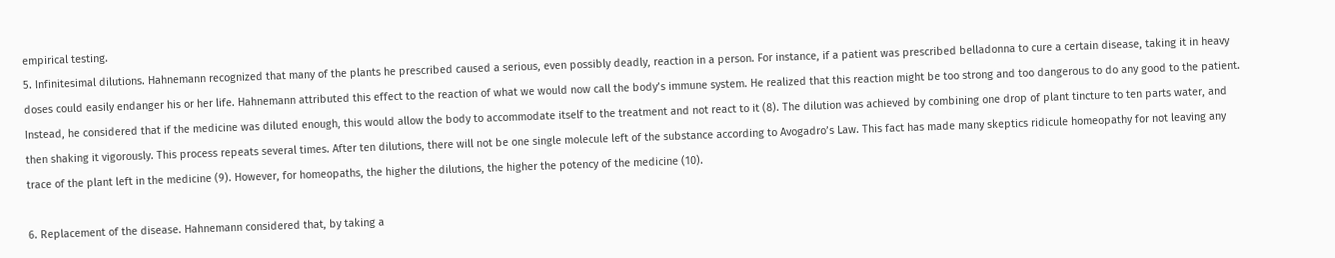empirical testing.
5. Infinitesimal dilutions. Hahnemann recognized that many of the plants he prescribed caused a serious, even possibly deadly, reaction in a person. For instance, if a patient was prescribed belladonna to cure a certain disease, taking it in heavy doses could easily endanger his or her life. Hahnemann attributed this effect to the reaction of what we would now call the body’s immune system. He realized that this reaction might be too strong and too dangerous to do any good to the patient. Instead, he considered that if the medicine was diluted enough, this would allow the body to accommodate itself to the treatment and not react to it (8). The dilution was achieved by combining one drop of plant tincture to ten parts water, and then shaking it vigorously. This process repeats several times. After ten dilutions, there will not be one single molecule left of the substance according to Avogadro’s Law. This fact has made many skeptics ridicule homeopathy for not leaving any trace of the plant left in the medicine (9). However, for homeopaths, the higher the dilutions, the higher the potency of the medicine (10).

6. Replacement of the disease. Hahnemann considered that, by taking a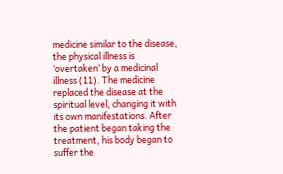medicine similar to the disease, the physical illness is ‘overtaken’ by a medicinal illness (11). The medicine replaced the disease at the spiritual level, changing it with its own manifestations. After the patient began taking the treatment, his body began to suffer the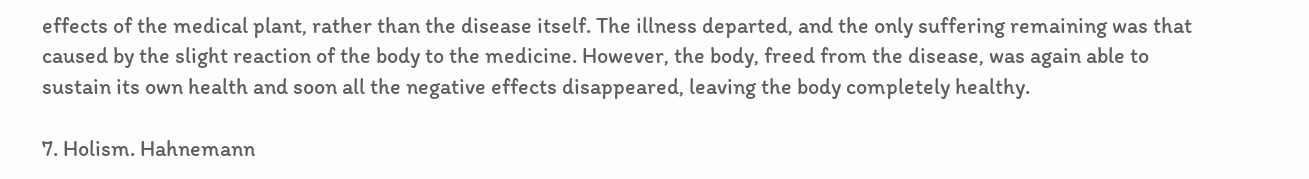effects of the medical plant, rather than the disease itself. The illness departed, and the only suffering remaining was that caused by the slight reaction of the body to the medicine. However, the body, freed from the disease, was again able to sustain its own health and soon all the negative effects disappeared, leaving the body completely healthy.

7. Holism. Hahnemann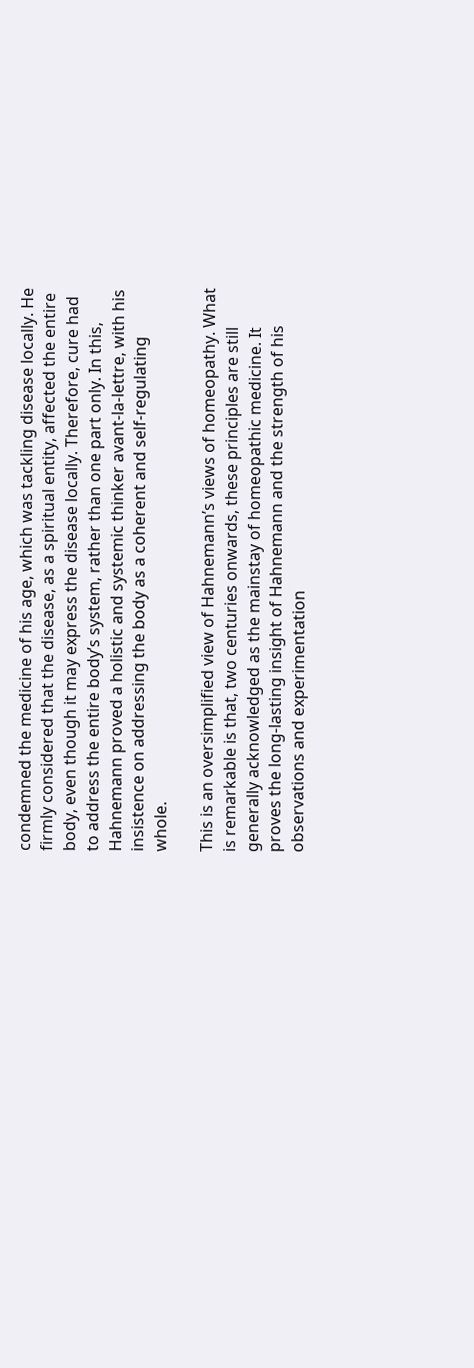condemned the medicine of his age, which was tackling disease locally. He firmly considered that the disease, as a spiritual entity, affected the entire body, even though it may express the disease locally. Therefore, cure had to address the entire body’s system, rather than one part only. In this, Hahnemann proved a holistic and systemic thinker avant-la-lettre, with his insistence on addressing the body as a coherent and self-regulating whole.

This is an oversimplified view of Hahnemann’s views of homeopathy. What is remarkable is that, two centuries onwards, these principles are still generally acknowledged as the mainstay of homeopathic medicine. It proves the long-lasting insight of Hahnemann and the strength of his observations and experimentation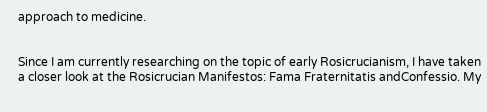approach to medicine.


Since I am currently researching on the topic of early Rosicrucianism, I have taken a closer look at the Rosicrucian Manifestos: Fama Fraternitatis andConfessio. My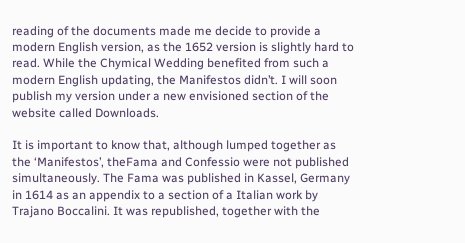reading of the documents made me decide to provide a modern English version, as the 1652 version is slightly hard to read. While the Chymical Wedding benefited from such a modern English updating, the Manifestos didn’t. I will soon publish my version under a new envisioned section of the website called Downloads.

It is important to know that, although lumped together as the ‘Manifestos’, theFama and Confessio were not published simultaneously. The Fama was published in Kassel, Germany in 1614 as an appendix to a section of a Italian work by Trajano Boccalini. It was republished, together with the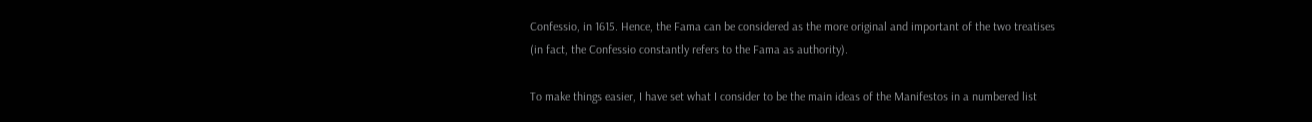Confessio, in 1615. Hence, the Fama can be considered as the more original and important of the two treatises (in fact, the Confessio constantly refers to the Fama as authority).

To make things easier, I have set what I consider to be the main ideas of the Manifestos in a numbered list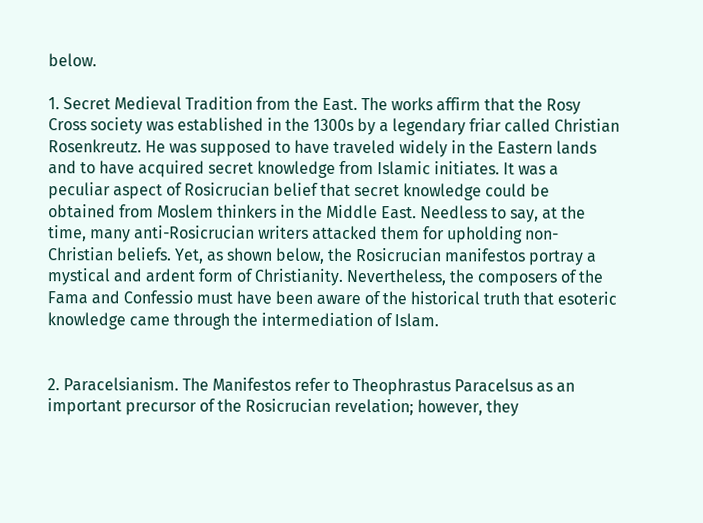below.

1. Secret Medieval Tradition from the East. The works affirm that the Rosy Cross society was established in the 1300s by a legendary friar called Christian Rosenkreutz. He was supposed to have traveled widely in the Eastern lands and to have acquired secret knowledge from Islamic initiates. It was a peculiar aspect of Rosicrucian belief that secret knowledge could be obtained from Moslem thinkers in the Middle East. Needless to say, at the time, many anti-Rosicrucian writers attacked them for upholding non-Christian beliefs. Yet, as shown below, the Rosicrucian manifestos portray a mystical and ardent form of Christianity. Nevertheless, the composers of the Fama and Confessio must have been aware of the historical truth that esoteric knowledge came through the intermediation of Islam.


2. Paracelsianism. The Manifestos refer to Theophrastus Paracelsus as an important precursor of the Rosicrucian revelation; however, they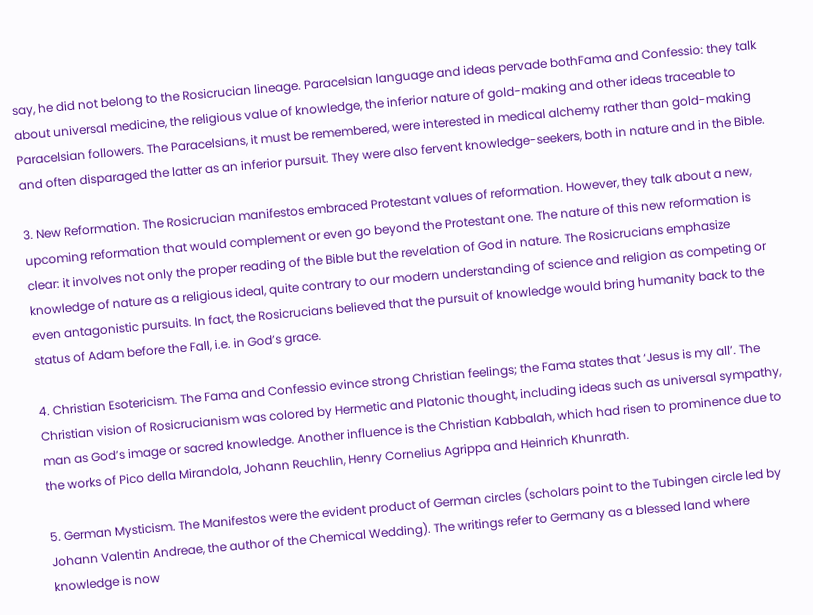say, he did not belong to the Rosicrucian lineage. Paracelsian language and ideas pervade bothFama and Confessio: they talk about universal medicine, the religious value of knowledge, the inferior nature of gold-making and other ideas traceable to Paracelsian followers. The Paracelsians, it must be remembered, were interested in medical alchemy rather than gold-making and often disparaged the latter as an inferior pursuit. They were also fervent knowledge-seekers, both in nature and in the Bible.

3. New Reformation. The Rosicrucian manifestos embraced Protestant values of reformation. However, they talk about a new, upcoming reformation that would complement or even go beyond the Protestant one. The nature of this new reformation is clear: it involves not only the proper reading of the Bible but the revelation of God in nature. The Rosicrucians emphasize knowledge of nature as a religious ideal, quite contrary to our modern understanding of science and religion as competing or even antagonistic pursuits. In fact, the Rosicrucians believed that the pursuit of knowledge would bring humanity back to the status of Adam before the Fall, i.e. in God’s grace.

4. Christian Esotericism. The Fama and Confessio evince strong Christian feelings; the Fama states that ‘Jesus is my all’. The Christian vision of Rosicrucianism was colored by Hermetic and Platonic thought, including ideas such as universal sympathy, man as God’s image or sacred knowledge. Another influence is the Christian Kabbalah, which had risen to prominence due to the works of Pico della Mirandola, Johann Reuchlin, Henry Cornelius Agrippa and Heinrich Khunrath.

5. German Mysticism. The Manifestos were the evident product of German circles (scholars point to the Tubingen circle led by Johann Valentin Andreae, the author of the Chemical Wedding). The writings refer to Germany as a blessed land where knowledge is now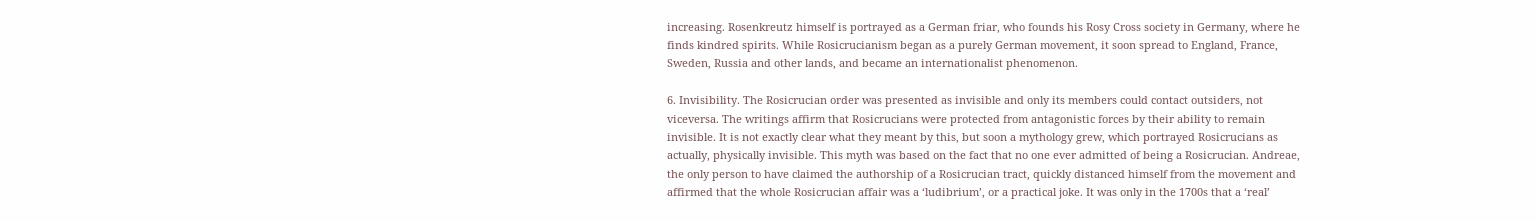increasing. Rosenkreutz himself is portrayed as a German friar, who founds his Rosy Cross society in Germany, where he finds kindred spirits. While Rosicrucianism began as a purely German movement, it soon spread to England, France, Sweden, Russia and other lands, and became an internationalist phenomenon.

6. Invisibility. The Rosicrucian order was presented as invisible and only its members could contact outsiders, not viceversa. The writings affirm that Rosicrucians were protected from antagonistic forces by their ability to remain invisible. It is not exactly clear what they meant by this, but soon a mythology grew, which portrayed Rosicrucians as actually, physically invisible. This myth was based on the fact that no one ever admitted of being a Rosicrucian. Andreae, the only person to have claimed the authorship of a Rosicrucian tract, quickly distanced himself from the movement and affirmed that the whole Rosicrucian affair was a ‘ludibrium’, or a practical joke. It was only in the 1700s that a ‘real’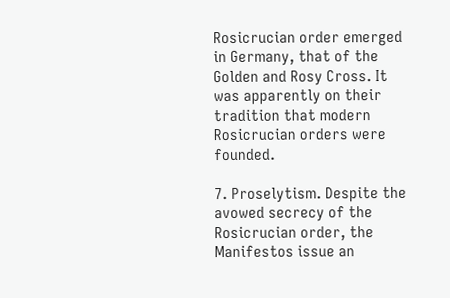Rosicrucian order emerged in Germany, that of the Golden and Rosy Cross. It was apparently on their tradition that modern Rosicrucian orders were founded.

7. Proselytism. Despite the avowed secrecy of the Rosicrucian order, the Manifestos issue an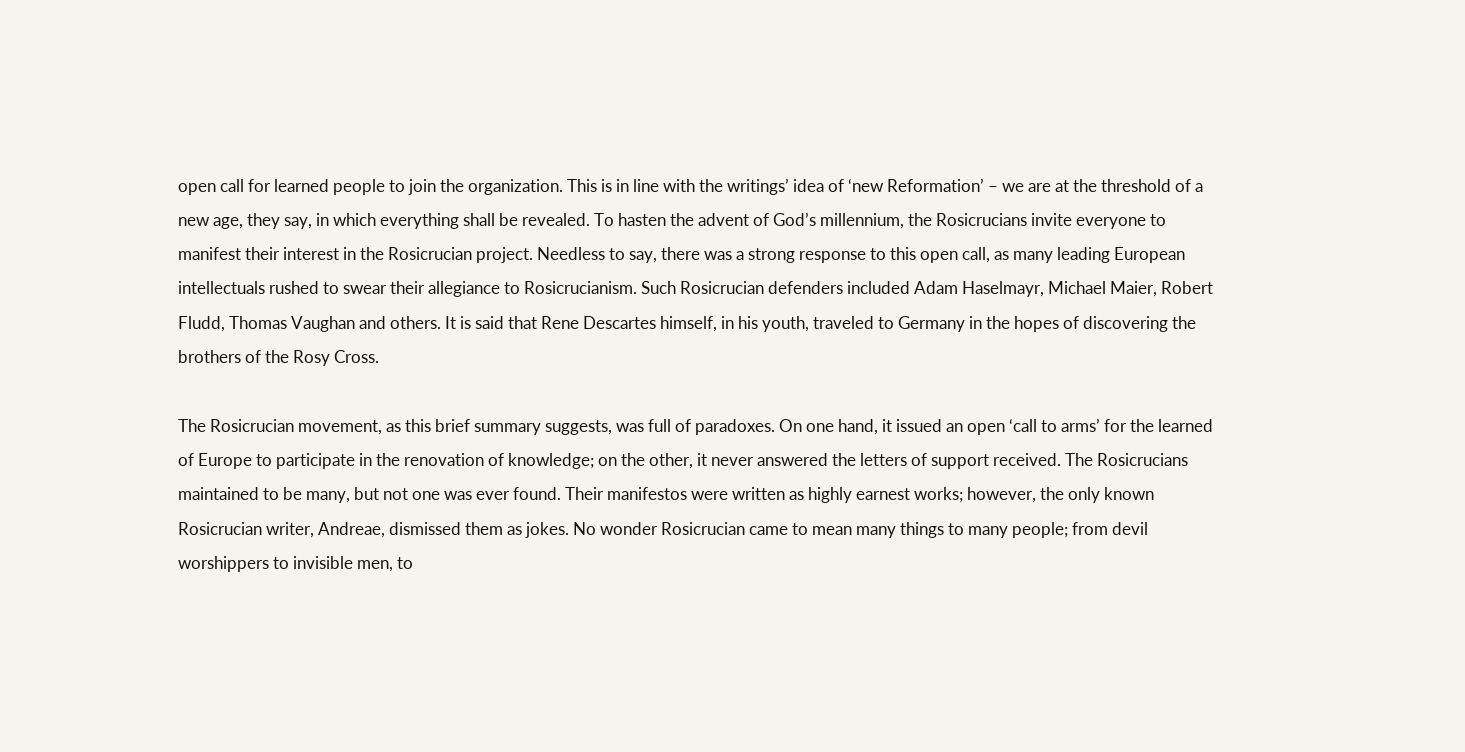open call for learned people to join the organization. This is in line with the writings’ idea of ‘new Reformation’ – we are at the threshold of a new age, they say, in which everything shall be revealed. To hasten the advent of God’s millennium, the Rosicrucians invite everyone to manifest their interest in the Rosicrucian project. Needless to say, there was a strong response to this open call, as many leading European intellectuals rushed to swear their allegiance to Rosicrucianism. Such Rosicrucian defenders included Adam Haselmayr, Michael Maier, Robert Fludd, Thomas Vaughan and others. It is said that Rene Descartes himself, in his youth, traveled to Germany in the hopes of discovering the brothers of the Rosy Cross.

The Rosicrucian movement, as this brief summary suggests, was full of paradoxes. On one hand, it issued an open ‘call to arms’ for the learned of Europe to participate in the renovation of knowledge; on the other, it never answered the letters of support received. The Rosicrucians maintained to be many, but not one was ever found. Their manifestos were written as highly earnest works; however, the only known Rosicrucian writer, Andreae, dismissed them as jokes. No wonder Rosicrucian came to mean many things to many people; from devil worshippers to invisible men, to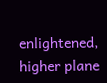enlightened, higher plane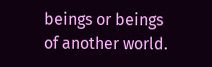beings or beings of another world.